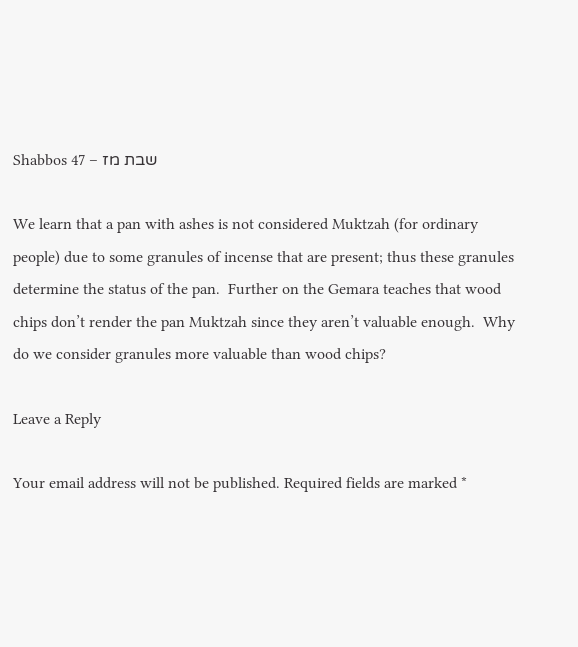Shabbos 47 – שבת מז

We learn that a pan with ashes is not considered Muktzah (for ordinary people) due to some granules of incense that are present; thus these granules determine the status of the pan.  Further on the Gemara teaches that wood chips don’t render the pan Muktzah since they aren’t valuable enough.  Why do we consider granules more valuable than wood chips?

Leave a Reply

Your email address will not be published. Required fields are marked *